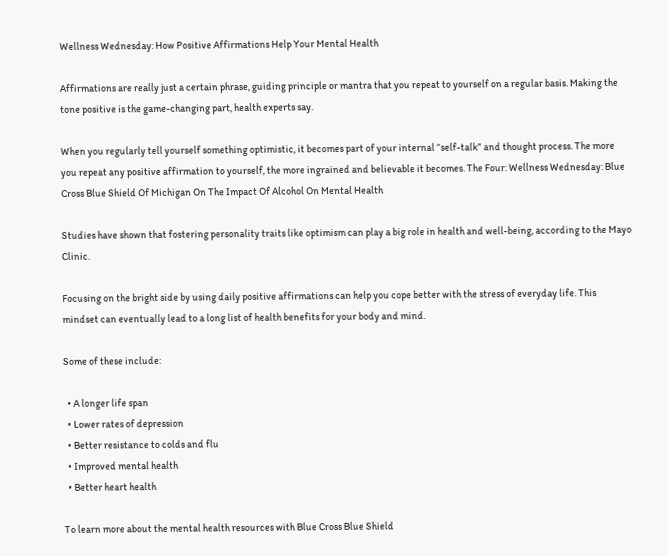Wellness Wednesday: How Positive Affirmations Help Your Mental Health

Affirmations are really just a certain phrase, guiding principle or mantra that you repeat to yourself on a regular basis. Making the tone positive is the game-changing part, health experts say.

When you regularly tell yourself something optimistic, it becomes part of your internal “self-talk” and thought process. The more you repeat any positive affirmation to yourself, the more ingrained and believable it becomes. The Four: Wellness Wednesday: Blue Cross Blue Shield Of Michigan On The Impact Of Alcohol On Mental Health

Studies have shown that fostering personality traits like optimism can play a big role in health and well-being, according to the Mayo Clinic.

Focusing on the bright side by using daily positive affirmations can help you cope better with the stress of everyday life. This mindset can eventually lead to a long list of health benefits for your body and mind.

Some of these include:

  • A longer life span
  • Lower rates of depression
  • Better resistance to colds and flu
  • Improved mental health
  • Better heart health

To learn more about the mental health resources with Blue Cross Blue Shield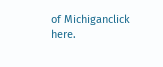of Michiganclick here.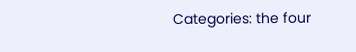Categories: the four